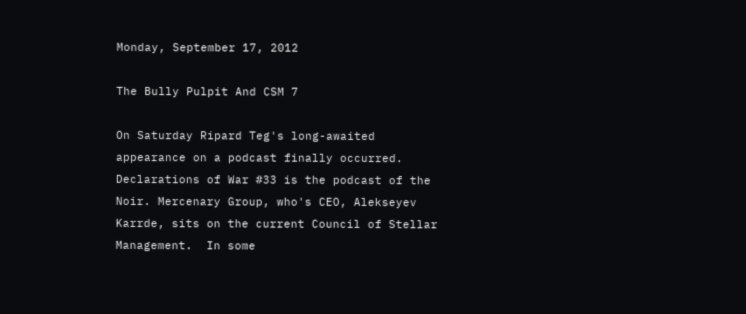Monday, September 17, 2012

The Bully Pulpit And CSM 7

On Saturday Ripard Teg's long-awaited appearance on a podcast finally occurred.  Declarations of War #33 is the podcast of the Noir. Mercenary Group, who's CEO, Alekseyev Karrde, sits on the current Council of Stellar Management.  In some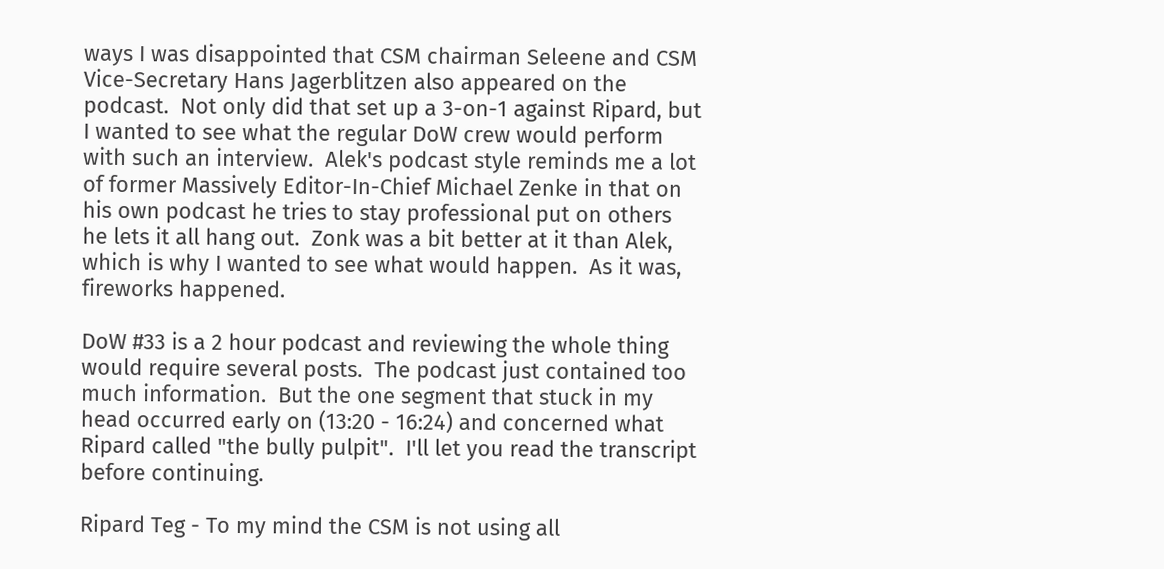ways I was disappointed that CSM chairman Seleene and CSM Vice-Secretary Hans Jagerblitzen also appeared on the podcast.  Not only did that set up a 3-on-1 against Ripard, but I wanted to see what the regular DoW crew would perform with such an interview.  Alek's podcast style reminds me a lot of former Massively Editor-In-Chief Michael Zenke in that on his own podcast he tries to stay professional put on others he lets it all hang out.  Zonk was a bit better at it than Alek, which is why I wanted to see what would happen.  As it was, fireworks happened.

DoW #33 is a 2 hour podcast and reviewing the whole thing would require several posts.  The podcast just contained too much information.  But the one segment that stuck in my head occurred early on (13:20 - 16:24) and concerned what Ripard called "the bully pulpit".  I'll let you read the transcript before continuing.

Ripard Teg - To my mind the CSM is not using all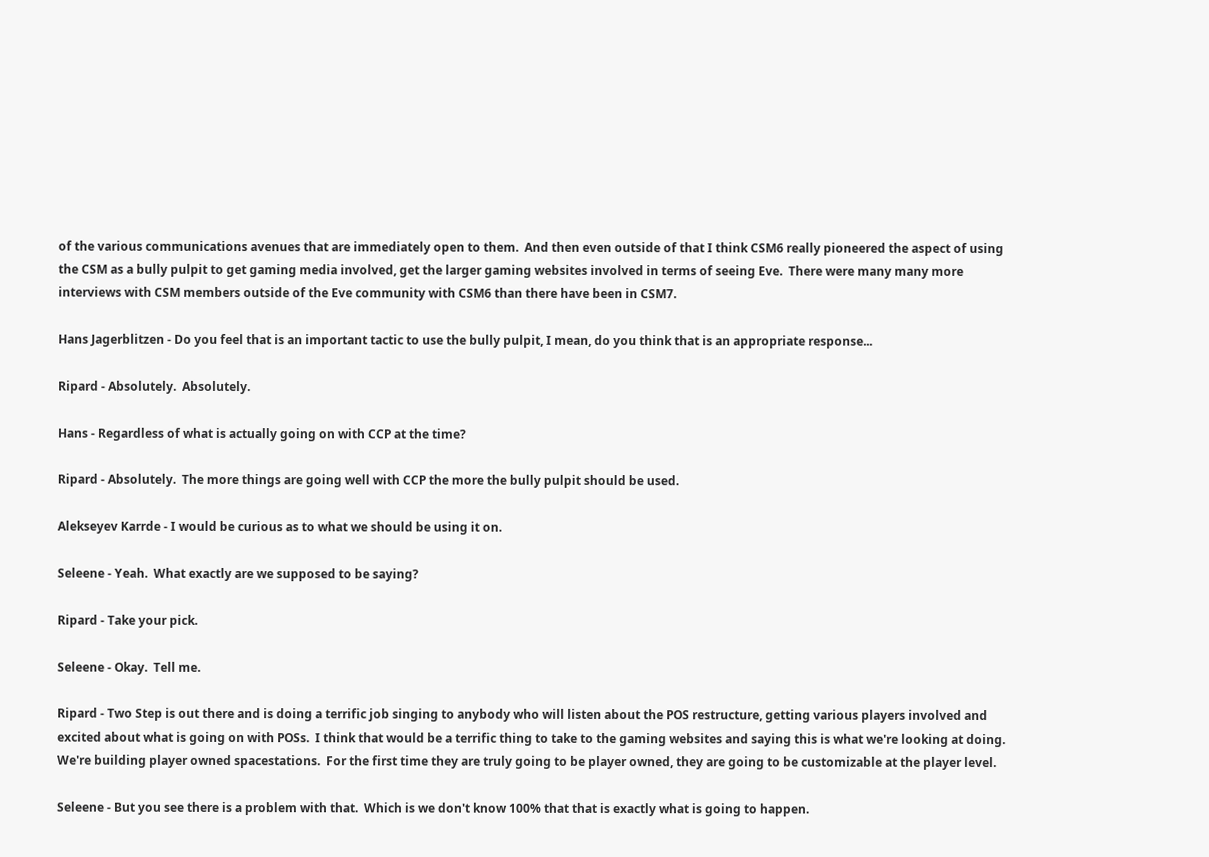of the various communications avenues that are immediately open to them.  And then even outside of that I think CSM6 really pioneered the aspect of using the CSM as a bully pulpit to get gaming media involved, get the larger gaming websites involved in terms of seeing Eve.  There were many many more interviews with CSM members outside of the Eve community with CSM6 than there have been in CSM7.

Hans Jagerblitzen - Do you feel that is an important tactic to use the bully pulpit, I mean, do you think that is an appropriate response...

Ripard - Absolutely.  Absolutely.

Hans - Regardless of what is actually going on with CCP at the time?

Ripard - Absolutely.  The more things are going well with CCP the more the bully pulpit should be used.

Alekseyev Karrde - I would be curious as to what we should be using it on.

Seleene - Yeah.  What exactly are we supposed to be saying?

Ripard - Take your pick.

Seleene - Okay.  Tell me.

Ripard - Two Step is out there and is doing a terrific job singing to anybody who will listen about the POS restructure, getting various players involved and excited about what is going on with POSs.  I think that would be a terrific thing to take to the gaming websites and saying this is what we're looking at doing.  We're building player owned spacestations.  For the first time they are truly going to be player owned, they are going to be customizable at the player level.

Seleene - But you see there is a problem with that.  Which is we don't know 100% that that is exactly what is going to happen.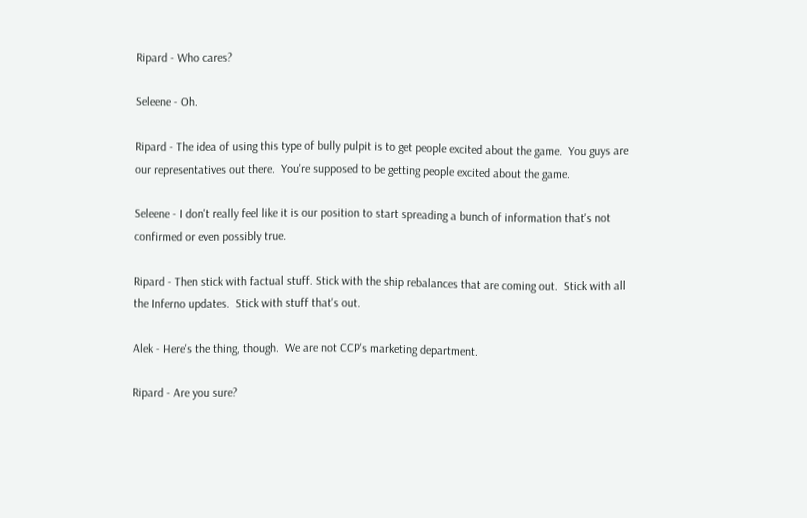Ripard - Who cares?

Seleene - Oh.

Ripard - The idea of using this type of bully pulpit is to get people excited about the game.  You guys are our representatives out there.  You're supposed to be getting people excited about the game.

Seleene - I don't really feel like it is our position to start spreading a bunch of information that's not confirmed or even possibly true.

Ripard - Then stick with factual stuff. Stick with the ship rebalances that are coming out.  Stick with all the Inferno updates.  Stick with stuff that's out.

Alek - Here's the thing, though.  We are not CCP's marketing department.

Ripard - Are you sure?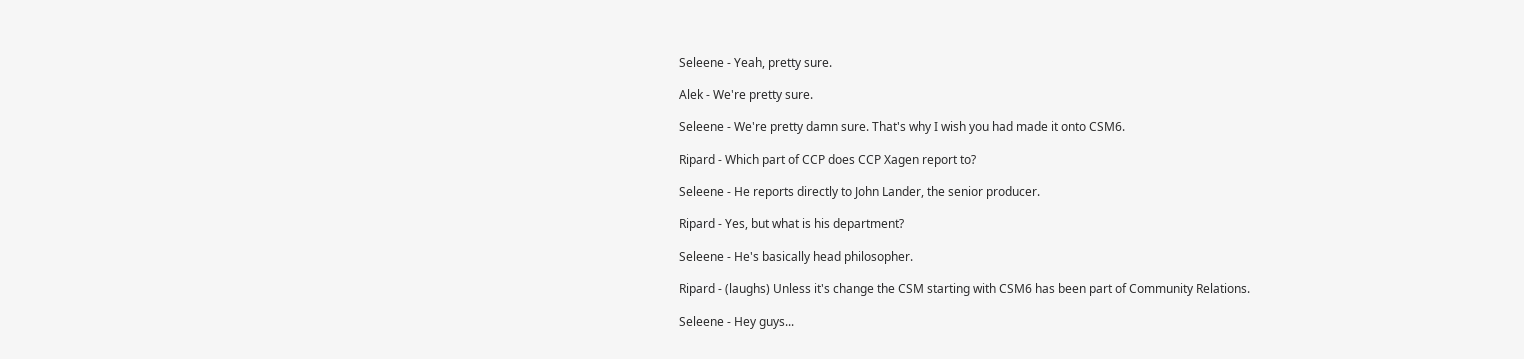Seleene - Yeah, pretty sure.

Alek - We're pretty sure.

Seleene - We're pretty damn sure. That's why I wish you had made it onto CSM6.

Ripard - Which part of CCP does CCP Xagen report to?

Seleene - He reports directly to John Lander, the senior producer.

Ripard - Yes, but what is his department?

Seleene - He's basically head philosopher.

Ripard - (laughs) Unless it's change the CSM starting with CSM6 has been part of Community Relations.

Seleene - Hey guys...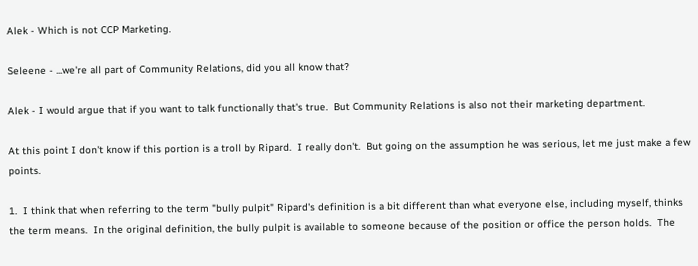Alek - Which is not CCP Marketing.

Seleene - ...we're all part of Community Relations, did you all know that?

Alek - I would argue that if you want to talk functionally that's true.  But Community Relations is also not their marketing department.

At this point I don't know if this portion is a troll by Ripard.  I really don't.  But going on the assumption he was serious, let me just make a few points.

1.  I think that when referring to the term "bully pulpit" Ripard's definition is a bit different than what everyone else, including myself, thinks the term means.  In the original definition, the bully pulpit is available to someone because of the position or office the person holds.  The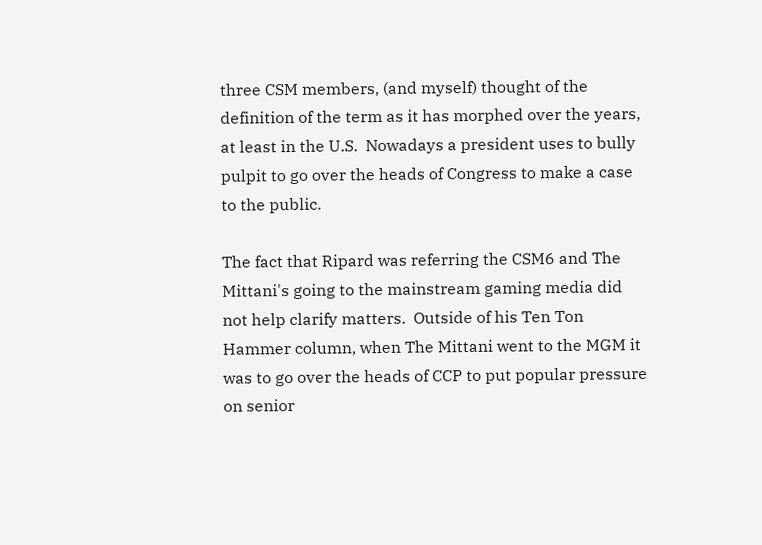three CSM members, (and myself) thought of the definition of the term as it has morphed over the years, at least in the U.S.  Nowadays a president uses to bully pulpit to go over the heads of Congress to make a case to the public.

The fact that Ripard was referring the CSM6 and The Mittani's going to the mainstream gaming media did not help clarify matters.  Outside of his Ten Ton Hammer column, when The Mittani went to the MGM it was to go over the heads of CCP to put popular pressure on senior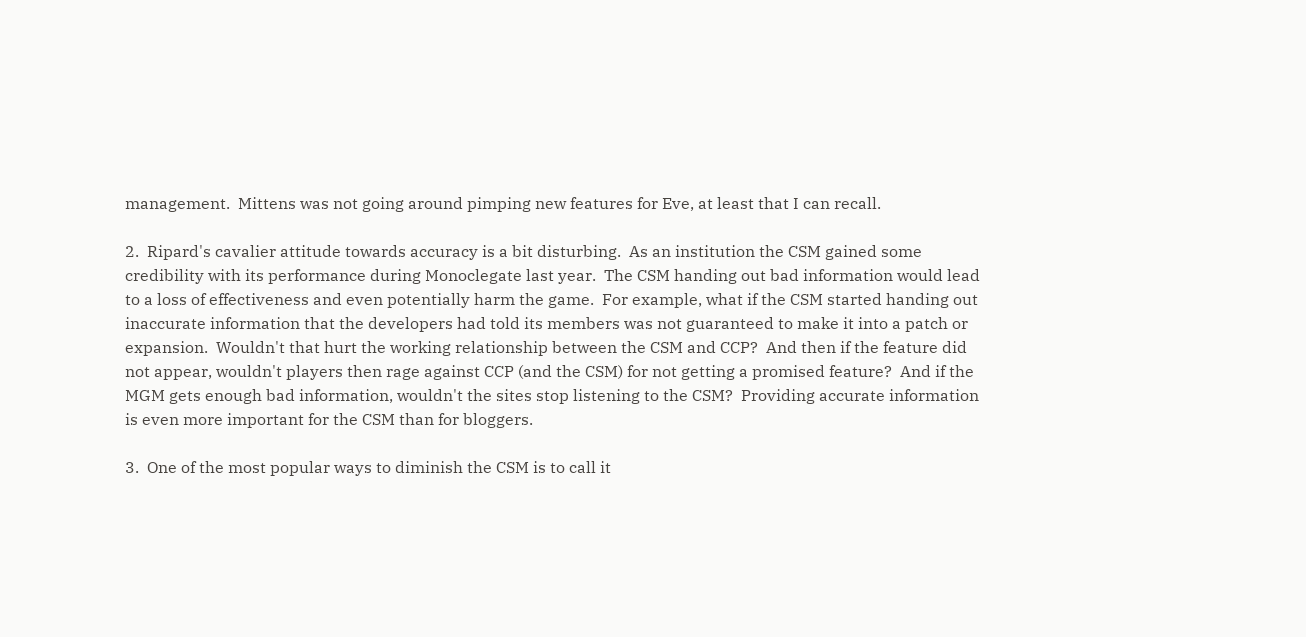management.  Mittens was not going around pimping new features for Eve, at least that I can recall.

2.  Ripard's cavalier attitude towards accuracy is a bit disturbing.  As an institution the CSM gained some credibility with its performance during Monoclegate last year.  The CSM handing out bad information would lead to a loss of effectiveness and even potentially harm the game.  For example, what if the CSM started handing out inaccurate information that the developers had told its members was not guaranteed to make it into a patch or expansion.  Wouldn't that hurt the working relationship between the CSM and CCP?  And then if the feature did not appear, wouldn't players then rage against CCP (and the CSM) for not getting a promised feature?  And if the MGM gets enough bad information, wouldn't the sites stop listening to the CSM?  Providing accurate information is even more important for the CSM than for bloggers.

3.  One of the most popular ways to diminish the CSM is to call it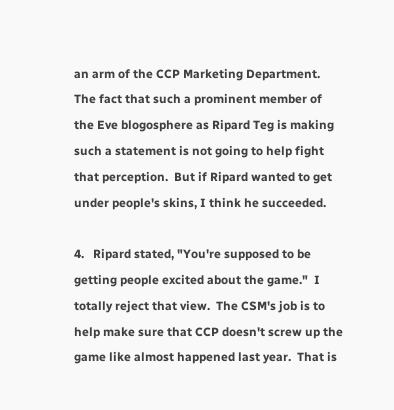an arm of the CCP Marketing Department.  The fact that such a prominent member of the Eve blogosphere as Ripard Teg is making such a statement is not going to help fight that perception.  But if Ripard wanted to get under people's skins, I think he succeeded.

4.   Ripard stated, "You're supposed to be getting people excited about the game."  I totally reject that view.  The CSM's job is to help make sure that CCP doesn't screw up the game like almost happened last year.  That is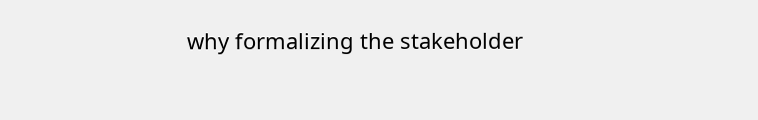why formalizing the stakeholder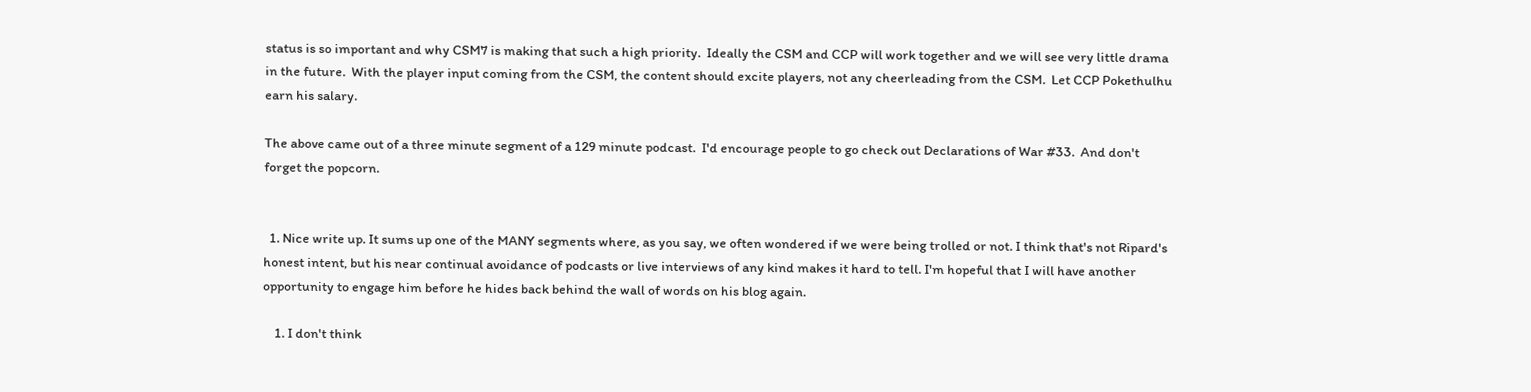status is so important and why CSM7 is making that such a high priority.  Ideally the CSM and CCP will work together and we will see very little drama in the future.  With the player input coming from the CSM, the content should excite players, not any cheerleading from the CSM.  Let CCP Pokethulhu earn his salary.

The above came out of a three minute segment of a 129 minute podcast.  I'd encourage people to go check out Declarations of War #33.  And don't forget the popcorn.


  1. Nice write up. It sums up one of the MANY segments where, as you say, we often wondered if we were being trolled or not. I think that's not Ripard's honest intent, but his near continual avoidance of podcasts or live interviews of any kind makes it hard to tell. I'm hopeful that I will have another opportunity to engage him before he hides back behind the wall of words on his blog again.

    1. I don't think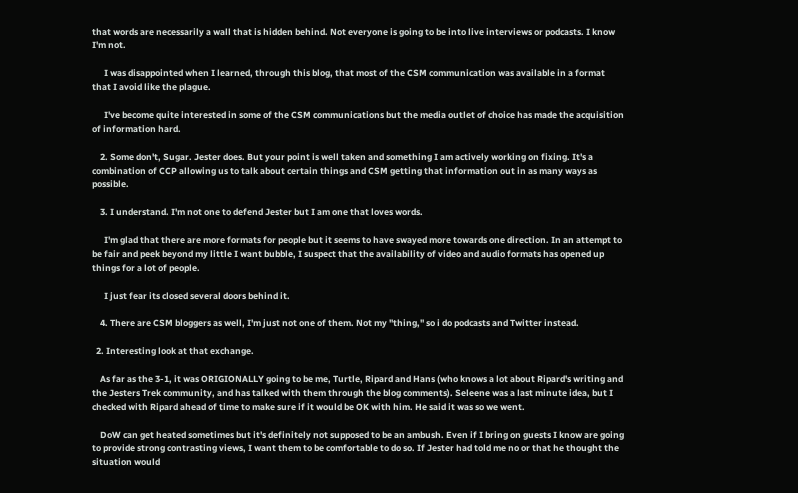that words are necessarily a wall that is hidden behind. Not everyone is going to be into live interviews or podcasts. I know I'm not.

      I was disappointed when I learned, through this blog, that most of the CSM communication was available in a format that I avoid like the plague.

      I've become quite interested in some of the CSM communications but the media outlet of choice has made the acquisition of information hard.

    2. Some don't, Sugar. Jester does. But your point is well taken and something I am actively working on fixing. It's a combination of CCP allowing us to talk about certain things and CSM getting that information out in as many ways as possible.

    3. I understand. I'm not one to defend Jester but I am one that loves words.

      I'm glad that there are more formats for people but it seems to have swayed more towards one direction. In an attempt to be fair and peek beyond my little I want bubble, I suspect that the availability of video and audio formats has opened up things for a lot of people.

      I just fear its closed several doors behind it.

    4. There are CSM bloggers as well, I'm just not one of them. Not my "thing," so i do podcasts and Twitter instead.

  2. Interesting look at that exchange.

    As far as the 3-1, it was ORIGIONALLY going to be me, Turtle, Ripard and Hans (who knows a lot about Ripard's writing and the Jesters Trek community, and has talked with them through the blog comments). Seleene was a last minute idea, but I checked with Ripard ahead of time to make sure if it would be OK with him. He said it was so we went.

    DoW can get heated sometimes but it's definitely not supposed to be an ambush. Even if I bring on guests I know are going to provide strong contrasting views, I want them to be comfortable to do so. If Jester had told me no or that he thought the situation would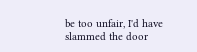be too unfair, I'd have slammed the door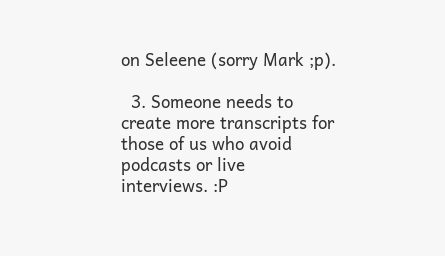on Seleene (sorry Mark ;p).

  3. Someone needs to create more transcripts for those of us who avoid podcasts or live interviews. :P